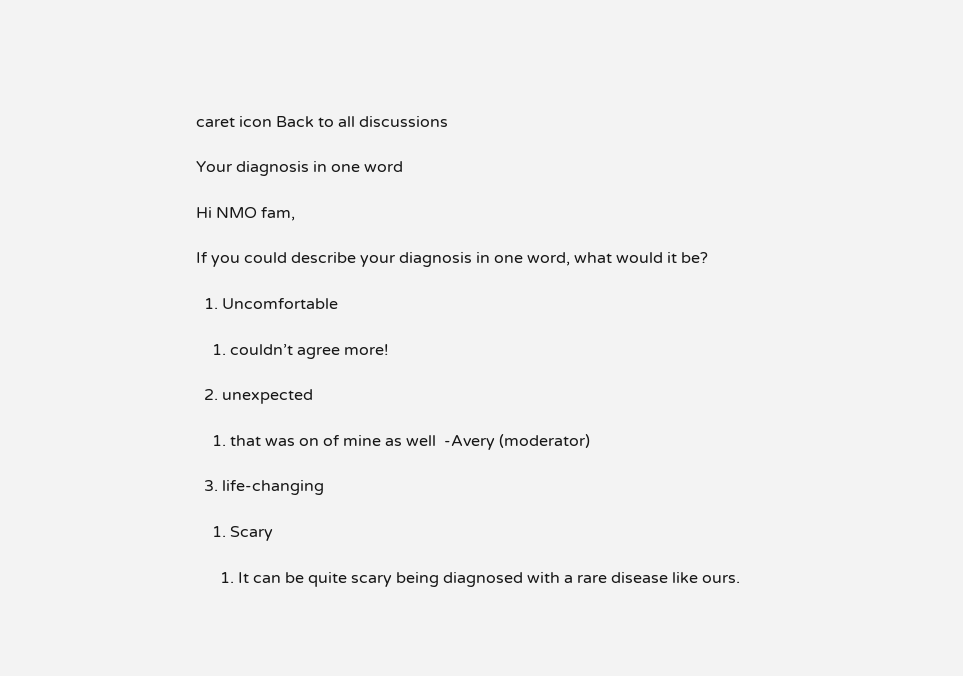caret icon Back to all discussions

Your diagnosis in one word

Hi NMO fam,

If you could describe your diagnosis in one word, what would it be?

  1. Uncomfortable

    1. couldn’t agree more!

  2. unexpected

    1. that was on of mine as well  -Avery (moderator)

  3. life-changing

    1. Scary

      1. It can be quite scary being diagnosed with a rare disease like ours.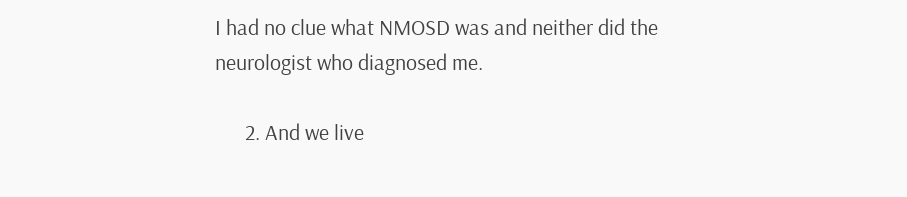I had no clue what NMOSD was and neither did the neurologist who diagnosed me.

      2. And we live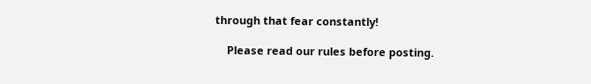through that fear constantly!

    Please read our rules before posting.